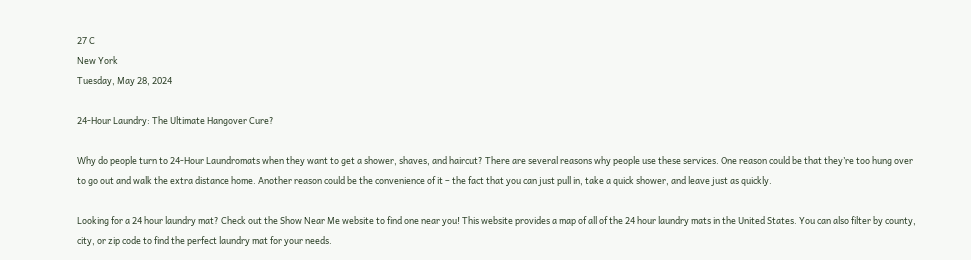27 C
New York
Tuesday, May 28, 2024

24-Hour Laundry: The Ultimate Hangover Cure?

Why do people turn to 24-Hour Laundromats when they want to get a shower, shaves, and haircut? There are several reasons why people use these services. One reason could be that they’re too hung over to go out and walk the extra distance home. Another reason could be the convenience of it – the fact that you can just pull in, take a quick shower, and leave just as quickly.

Looking for a 24 hour laundry mat? Check out the Show Near Me website to find one near you! This website provides a map of all of the 24 hour laundry mats in the United States. You can also filter by county, city, or zip code to find the perfect laundry mat for your needs.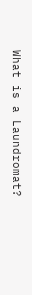What is a Laundromat?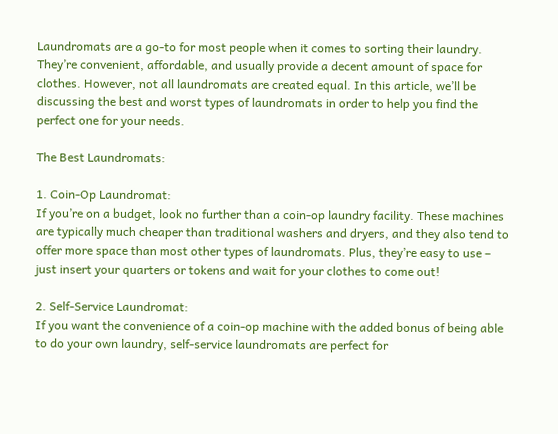Laundromats are a go-to for most people when it comes to sorting their laundry. They’re convenient, affordable, and usually provide a decent amount of space for clothes. However, not all laundromats are created equal. In this article, we’ll be discussing the best and worst types of laundromats in order to help you find the perfect one for your needs.

The Best Laundromats:

1. Coin-Op Laundromat:
If you’re on a budget, look no further than a coin-op laundry facility. These machines are typically much cheaper than traditional washers and dryers, and they also tend to offer more space than most other types of laundromats. Plus, they’re easy to use – just insert your quarters or tokens and wait for your clothes to come out!

2. Self-Service Laundromat:
If you want the convenience of a coin-op machine with the added bonus of being able to do your own laundry, self-service laundromats are perfect for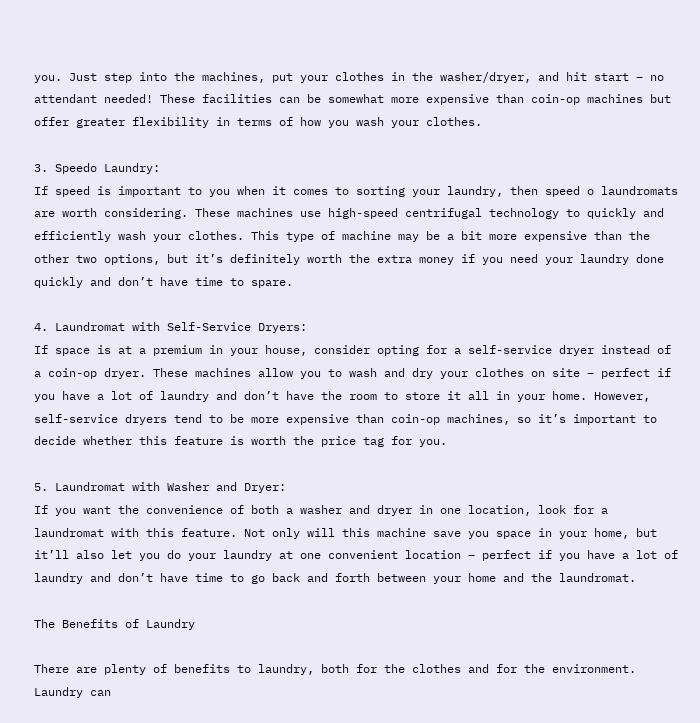you. Just step into the machines, put your clothes in the washer/dryer, and hit start – no attendant needed! These facilities can be somewhat more expensive than coin-op machines but offer greater flexibility in terms of how you wash your clothes.

3. Speedo Laundry:
If speed is important to you when it comes to sorting your laundry, then speed o laundromats are worth considering. These machines use high-speed centrifugal technology to quickly and efficiently wash your clothes. This type of machine may be a bit more expensive than the other two options, but it’s definitely worth the extra money if you need your laundry done quickly and don’t have time to spare.

4. Laundromat with Self-Service Dryers:
If space is at a premium in your house, consider opting for a self-service dryer instead of a coin-op dryer. These machines allow you to wash and dry your clothes on site – perfect if you have a lot of laundry and don’t have the room to store it all in your home. However, self-service dryers tend to be more expensive than coin-op machines, so it’s important to decide whether this feature is worth the price tag for you.

5. Laundromat with Washer and Dryer:
If you want the convenience of both a washer and dryer in one location, look for a laundromat with this feature. Not only will this machine save you space in your home, but it’ll also let you do your laundry at one convenient location – perfect if you have a lot of laundry and don’t have time to go back and forth between your home and the laundromat.

The Benefits of Laundry

There are plenty of benefits to laundry, both for the clothes and for the environment. Laundry can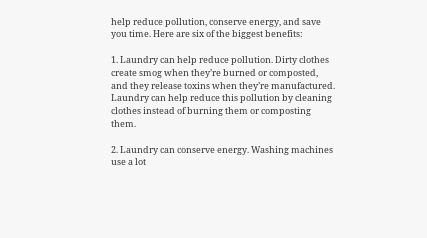help reduce pollution, conserve energy, and save you time. Here are six of the biggest benefits:

1. Laundry can help reduce pollution. Dirty clothes create smog when they’re burned or composted, and they release toxins when they’re manufactured. Laundry can help reduce this pollution by cleaning clothes instead of burning them or composting them.

2. Laundry can conserve energy. Washing machines use a lot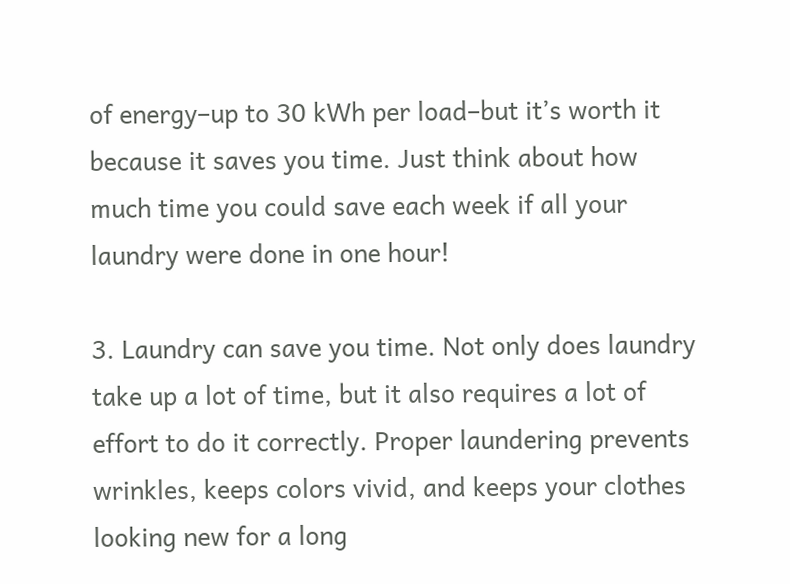of energy–up to 30 kWh per load–but it’s worth it because it saves you time. Just think about how much time you could save each week if all your laundry were done in one hour!

3. Laundry can save you time. Not only does laundry take up a lot of time, but it also requires a lot of effort to do it correctly. Proper laundering prevents wrinkles, keeps colors vivid, and keeps your clothes looking new for a long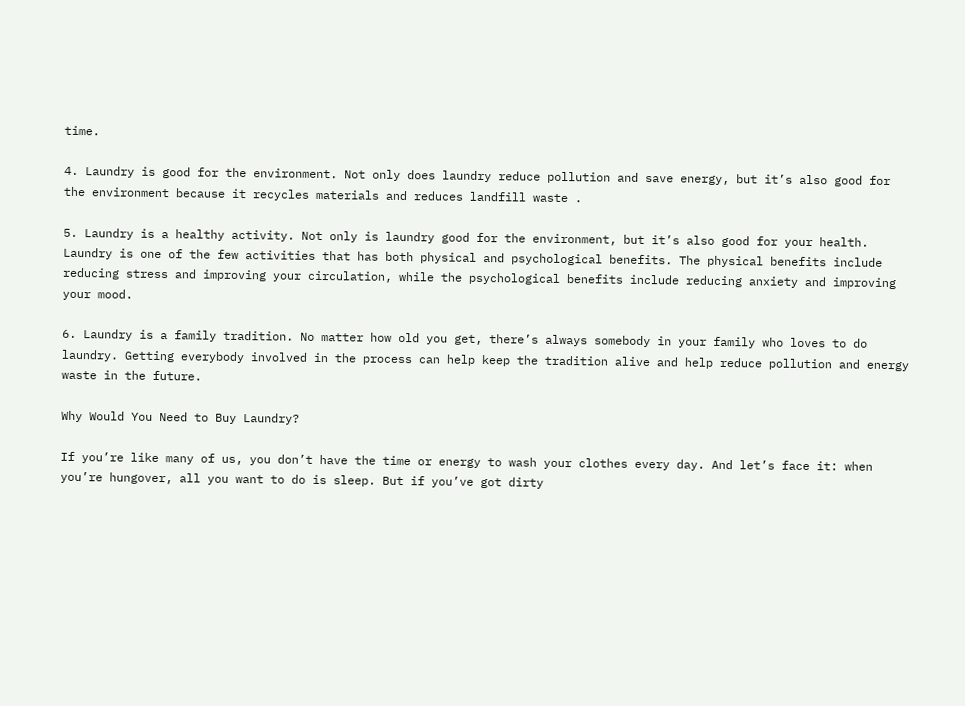time.

4. Laundry is good for the environment. Not only does laundry reduce pollution and save energy, but it’s also good for the environment because it recycles materials and reduces landfill waste .

5. Laundry is a healthy activity. Not only is laundry good for the environment, but it’s also good for your health. Laundry is one of the few activities that has both physical and psychological benefits. The physical benefits include reducing stress and improving your circulation, while the psychological benefits include reducing anxiety and improving your mood.

6. Laundry is a family tradition. No matter how old you get, there’s always somebody in your family who loves to do laundry. Getting everybody involved in the process can help keep the tradition alive and help reduce pollution and energy waste in the future.

Why Would You Need to Buy Laundry?

If you’re like many of us, you don’t have the time or energy to wash your clothes every day. And let’s face it: when you’re hungover, all you want to do is sleep. But if you’ve got dirty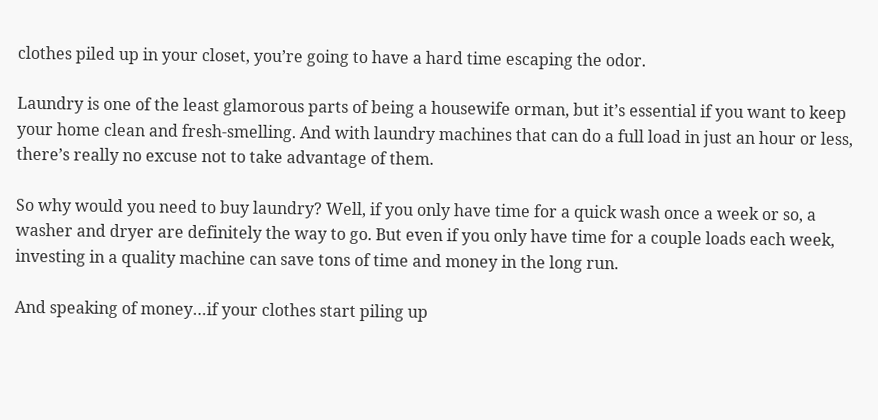clothes piled up in your closet, you’re going to have a hard time escaping the odor.

Laundry is one of the least glamorous parts of being a housewife orman, but it’s essential if you want to keep your home clean and fresh-smelling. And with laundry machines that can do a full load in just an hour or less, there’s really no excuse not to take advantage of them.

So why would you need to buy laundry? Well, if you only have time for a quick wash once a week or so, a washer and dryer are definitely the way to go. But even if you only have time for a couple loads each week, investing in a quality machine can save tons of time and money in the long run.

And speaking of money…if your clothes start piling up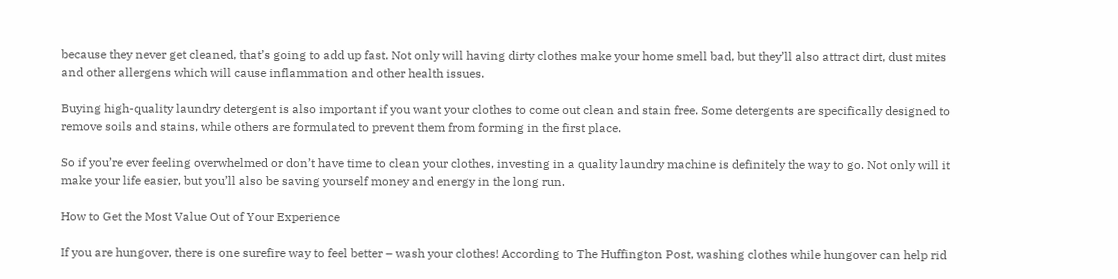because they never get cleaned, that’s going to add up fast. Not only will having dirty clothes make your home smell bad, but they’ll also attract dirt, dust mites and other allergens which will cause inflammation and other health issues.

Buying high-quality laundry detergent is also important if you want your clothes to come out clean and stain free. Some detergents are specifically designed to remove soils and stains, while others are formulated to prevent them from forming in the first place.

So if you’re ever feeling overwhelmed or don’t have time to clean your clothes, investing in a quality laundry machine is definitely the way to go. Not only will it make your life easier, but you’ll also be saving yourself money and energy in the long run.

How to Get the Most Value Out of Your Experience

If you are hungover, there is one surefire way to feel better – wash your clothes! According to The Huffington Post, washing clothes while hungover can help rid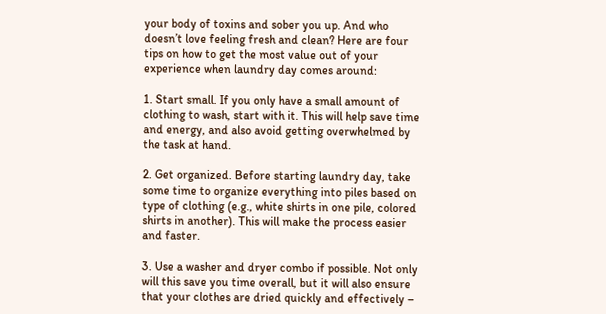your body of toxins and sober you up. And who doesn’t love feeling fresh and clean? Here are four tips on how to get the most value out of your experience when laundry day comes around:

1. Start small. If you only have a small amount of clothing to wash, start with it. This will help save time and energy, and also avoid getting overwhelmed by the task at hand.

2. Get organized. Before starting laundry day, take some time to organize everything into piles based on type of clothing (e.g., white shirts in one pile, colored shirts in another). This will make the process easier and faster.

3. Use a washer and dryer combo if possible. Not only will this save you time overall, but it will also ensure that your clothes are dried quickly and effectively –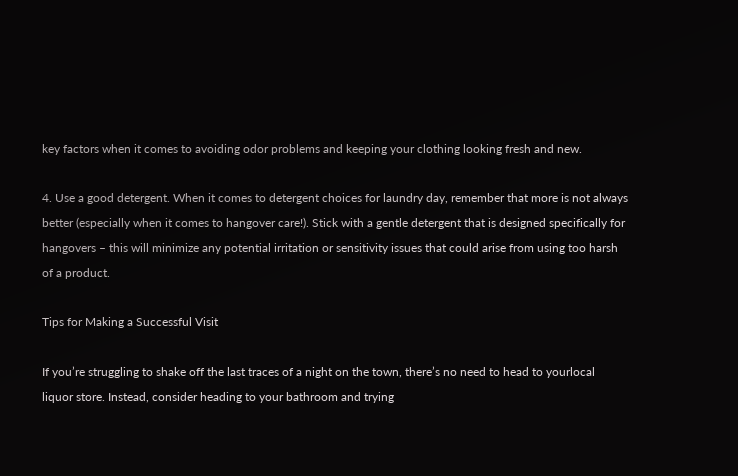key factors when it comes to avoiding odor problems and keeping your clothing looking fresh and new.

4. Use a good detergent. When it comes to detergent choices for laundry day, remember that more is not always better (especially when it comes to hangover care!). Stick with a gentle detergent that is designed specifically for hangovers – this will minimize any potential irritation or sensitivity issues that could arise from using too harsh of a product.

Tips for Making a Successful Visit

If you’re struggling to shake off the last traces of a night on the town, there’s no need to head to yourlocal liquor store. Instead, consider heading to your bathroom and trying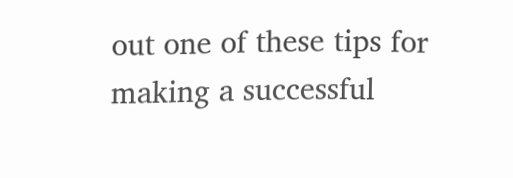out one of these tips for making a successful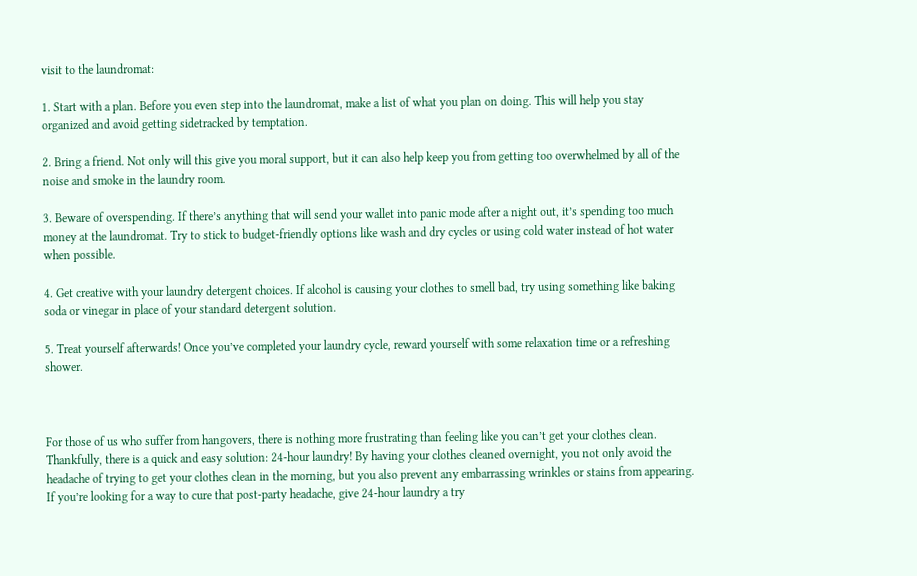visit to the laundromat:

1. Start with a plan. Before you even step into the laundromat, make a list of what you plan on doing. This will help you stay organized and avoid getting sidetracked by temptation.

2. Bring a friend. Not only will this give you moral support, but it can also help keep you from getting too overwhelmed by all of the noise and smoke in the laundry room.

3. Beware of overspending. If there’s anything that will send your wallet into panic mode after a night out, it’s spending too much money at the laundromat. Try to stick to budget-friendly options like wash and dry cycles or using cold water instead of hot water when possible.

4. Get creative with your laundry detergent choices. If alcohol is causing your clothes to smell bad, try using something like baking soda or vinegar in place of your standard detergent solution.

5. Treat yourself afterwards! Once you’ve completed your laundry cycle, reward yourself with some relaxation time or a refreshing shower.



For those of us who suffer from hangovers, there is nothing more frustrating than feeling like you can’t get your clothes clean. Thankfully, there is a quick and easy solution: 24-hour laundry! By having your clothes cleaned overnight, you not only avoid the headache of trying to get your clothes clean in the morning, but you also prevent any embarrassing wrinkles or stains from appearing. If you’re looking for a way to cure that post-party headache, give 24-hour laundry a try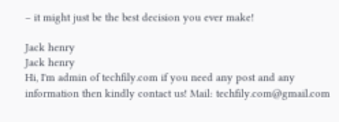– it might just be the best decision you ever make!

Jack henry
Jack henry
Hi, I'm admin of techfily.com if you need any post and any information then kindly contact us! Mail: techfily.com@gmail.com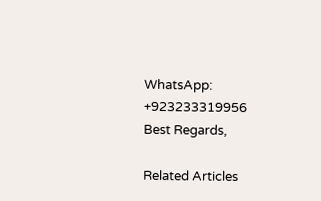WhatsApp: +923233319956 Best Regards,

Related Articles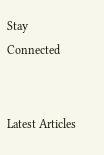Stay Connected


Latest Articles